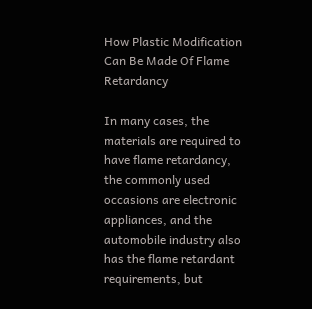How Plastic Modification Can Be Made Of Flame Retardancy

In many cases, the materials are required to have flame retardancy, the commonly used occasions are electronic appliances, and the automobile industry also has the flame retardant requirements, but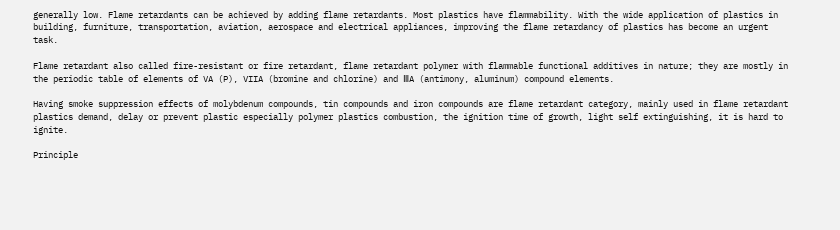generally low. Flame retardants can be achieved by adding flame retardants. Most plastics have flammability. With the wide application of plastics in building, furniture, transportation, aviation, aerospace and electrical appliances, improving the flame retardancy of plastics has become an urgent task.

Flame retardant also called fire-resistant or fire retardant, flame retardant polymer with flammable functional additives in nature; they are mostly in the periodic table of elements of VA (P), VIIA (bromine and chlorine) and ⅢA (antimony, aluminum) compound elements.

Having smoke suppression effects of molybdenum compounds, tin compounds and iron compounds are flame retardant category, mainly used in flame retardant plastics demand, delay or prevent plastic especially polymer plastics combustion, the ignition time of growth, light self extinguishing, it is hard to ignite.

Principle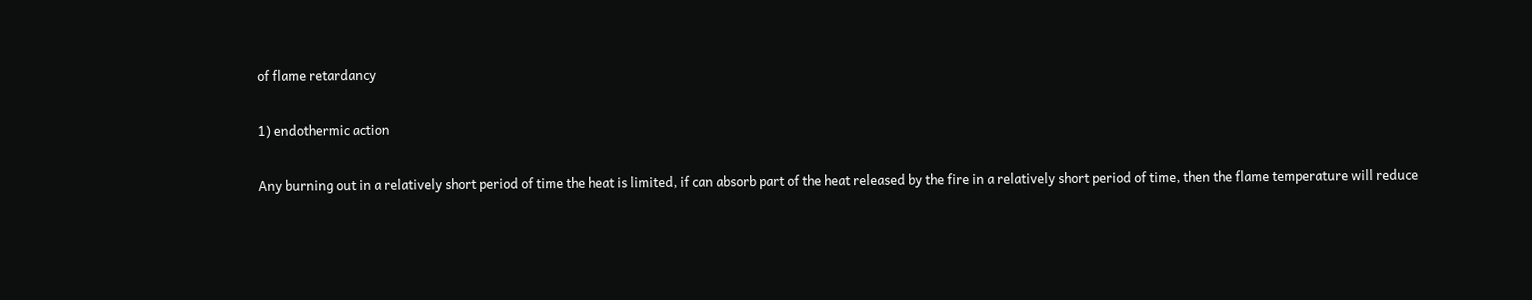of flame retardancy

1) endothermic action

Any burning out in a relatively short period of time the heat is limited, if can absorb part of the heat released by the fire in a relatively short period of time, then the flame temperature will reduce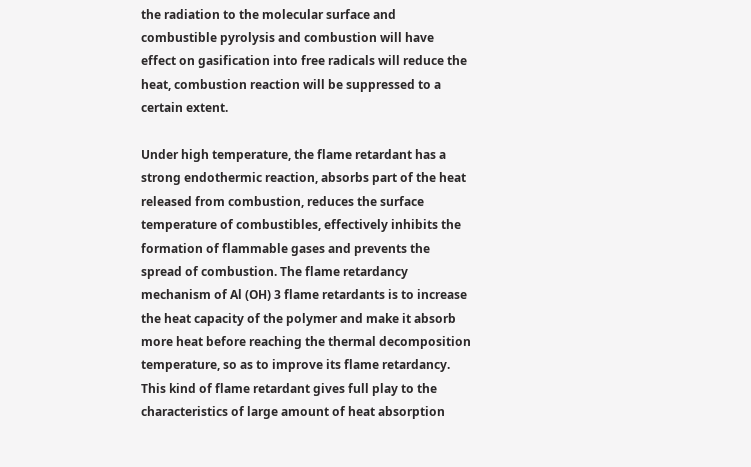the radiation to the molecular surface and combustible pyrolysis and combustion will have effect on gasification into free radicals will reduce the heat, combustion reaction will be suppressed to a certain extent.

Under high temperature, the flame retardant has a strong endothermic reaction, absorbs part of the heat released from combustion, reduces the surface temperature of combustibles, effectively inhibits the formation of flammable gases and prevents the spread of combustion. The flame retardancy mechanism of Al (OH) 3 flame retardants is to increase the heat capacity of the polymer and make it absorb more heat before reaching the thermal decomposition temperature, so as to improve its flame retardancy. This kind of flame retardant gives full play to the characteristics of large amount of heat absorption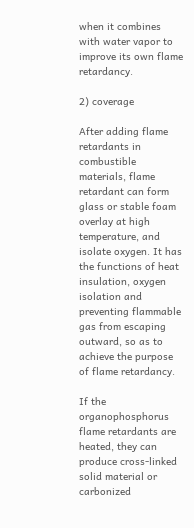when it combines with water vapor to improve its own flame retardancy.

2) coverage

After adding flame retardants in combustible materials, flame retardant can form glass or stable foam overlay at high temperature, and isolate oxygen. It has the functions of heat insulation, oxygen isolation and preventing flammable gas from escaping outward, so as to achieve the purpose of flame retardancy.

If the organophosphorus flame retardants are heated, they can produce cross-linked solid material or carbonized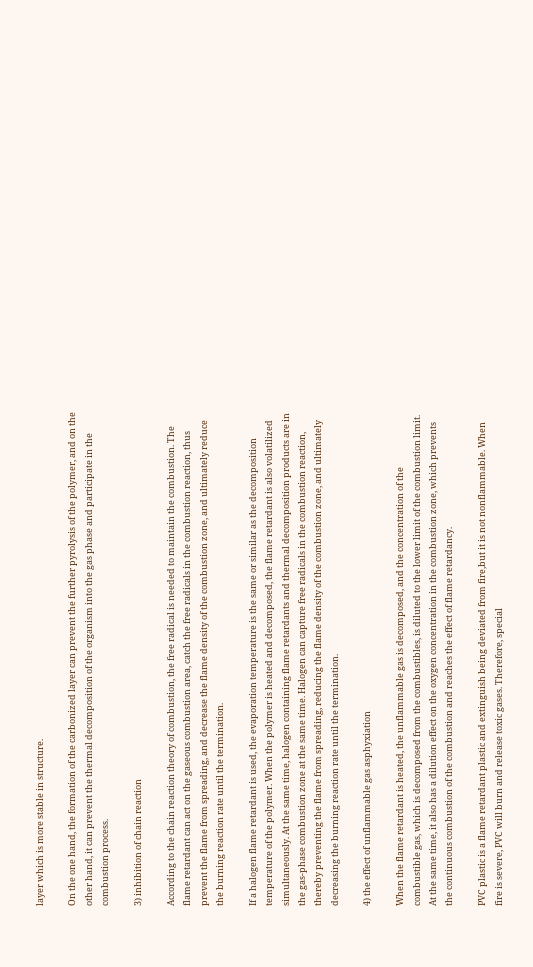layer which is more stable in structure.

On the one hand, the formation of the carbonized layer can prevent the further pyrolysis of the polymer, and on the other hand, it can prevent the thermal decomposition of the organism into the gas phase and participate in the combustion process.

3) inhibition of chain reaction

According to the chain reaction theory of combustion, the free radical is needed to maintain the combustion. The flame retardant can act on the gaseous combustion area, catch the free radicals in the combustion reaction, thus prevent the flame from spreading, and decrease the flame density of the combustion zone, and ultimately reduce the burning reaction rate until the termination.

If a halogen flame retardant is used, the evaporation temperature is the same or similar as the decomposition temperature of the polymer. When the polymer is heated and decomposed, the flame retardant is also volatilized simultaneously. At the same time, halogen containing flame retardants and thermal decomposition products are in the gas-phase combustion zone at the same time. Halogen can capture free radicals in the combustion reaction, thereby preventing the flame from spreading, reducing the flame density of the combustion zone, and ultimately decreasing the burning reaction rate until the termination.

4) the effect of unflammable gas asphyxiation

When the flame retardant is heated, the unflammable gas is decomposed, and the concentration of the combustible gas, which is decomposed from the combustibles, is diluted to the lower limit of the combustion limit. At the same time, it also has a dilution effect on the oxygen concentration in the combustion zone, which prevents the continuous combustion of the combustion and reaches the effect of flame retardancy.

PVC plastic is a flame retardant plastic and extinguish being deviated from fire,but it is not nonflammable. When fire is severe, PVC will burn and release toxic gases. Therefore, special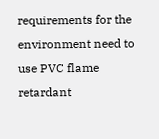requirements for the environment need to use PVC flame retardant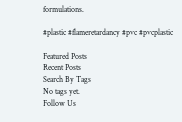formulations.

#plastic #flameretardancy #pvc #pvcplastic

Featured Posts
Recent Posts
Search By Tags
No tags yet.
Follow Us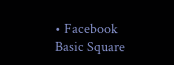• Facebook Basic Square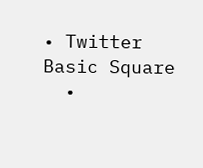• Twitter Basic Square
  •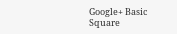Google+ Basic Square